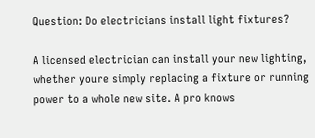Question: Do electricians install light fixtures?

A licensed electrician can install your new lighting, whether youre simply replacing a fixture or running power to a whole new site. A pro knows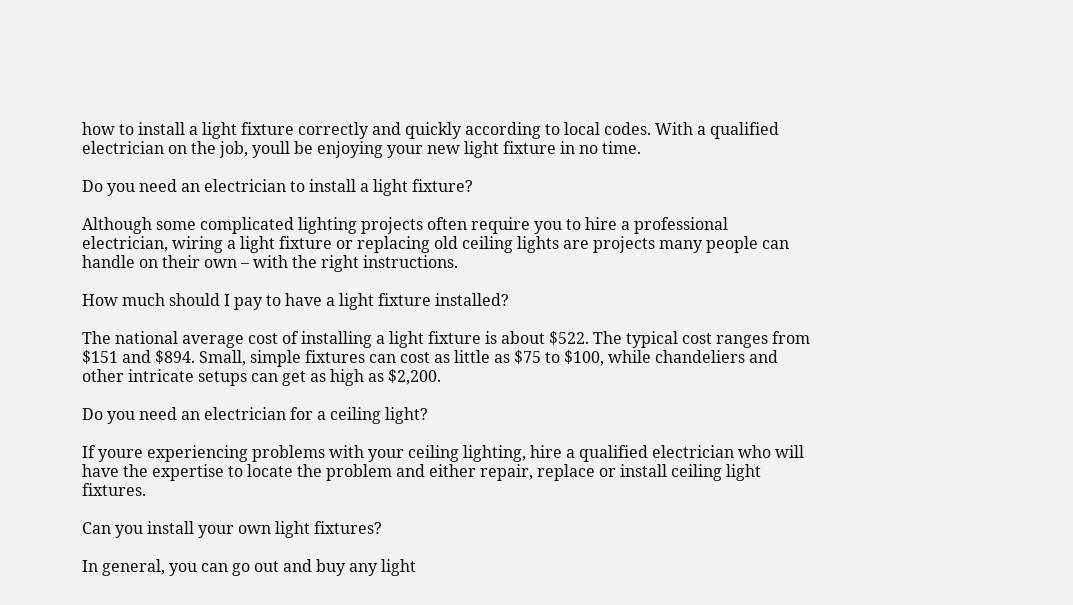how to install a light fixture correctly and quickly according to local codes. With a qualified electrician on the job, youll be enjoying your new light fixture in no time.

Do you need an electrician to install a light fixture?

Although some complicated lighting projects often require you to hire a professional electrician, wiring a light fixture or replacing old ceiling lights are projects many people can handle on their own – with the right instructions.

How much should I pay to have a light fixture installed?

The national average cost of installing a light fixture is about $522. The typical cost ranges from $151 and $894. Small, simple fixtures can cost as little as $75 to $100, while chandeliers and other intricate setups can get as high as $2,200.

Do you need an electrician for a ceiling light?

If youre experiencing problems with your ceiling lighting, hire a qualified electrician who will have the expertise to locate the problem and either repair, replace or install ceiling light fixtures.

Can you install your own light fixtures?

In general, you can go out and buy any light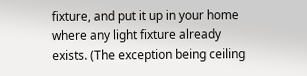fixture, and put it up in your home where any light fixture already exists. (The exception being ceiling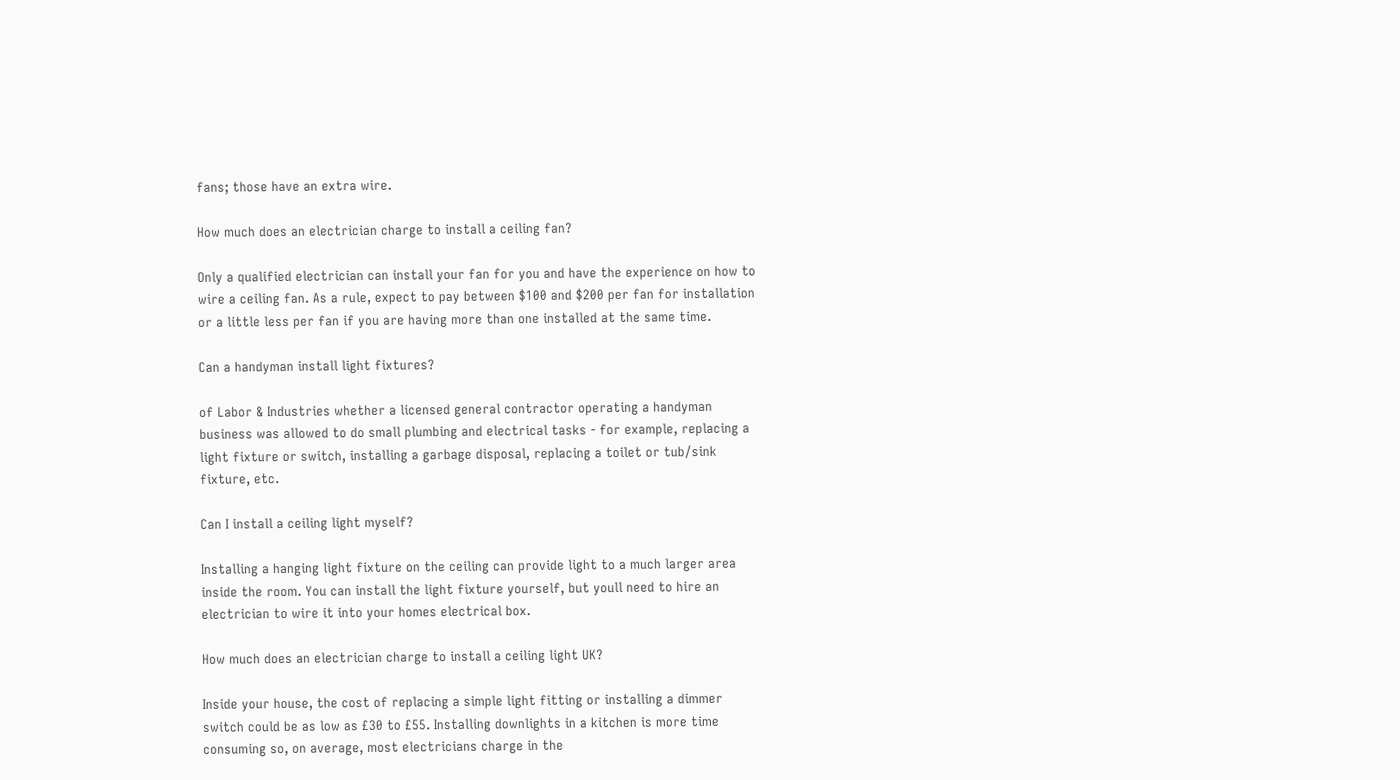fans; those have an extra wire.

How much does an electrician charge to install a ceiling fan?

Only a qualified electrician can install your fan for you and have the experience on how to wire a ceiling fan. As a rule, expect to pay between $100 and $200 per fan for installation or a little less per fan if you are having more than one installed at the same time.

Can a handyman install light fixtures?

of Labor & Industries whether a licensed general contractor operating a handyman business was allowed to do small plumbing and electrical tasks - for example, replacing a light fixture or switch, installing a garbage disposal, replacing a toilet or tub/sink fixture, etc.

Can I install a ceiling light myself?

Installing a hanging light fixture on the ceiling can provide light to a much larger area inside the room. You can install the light fixture yourself, but youll need to hire an electrician to wire it into your homes electrical box.

How much does an electrician charge to install a ceiling light UK?

Inside your house, the cost of replacing a simple light fitting or installing a dimmer switch could be as low as £30 to £55. Installing downlights in a kitchen is more time consuming so, on average, most electricians charge in the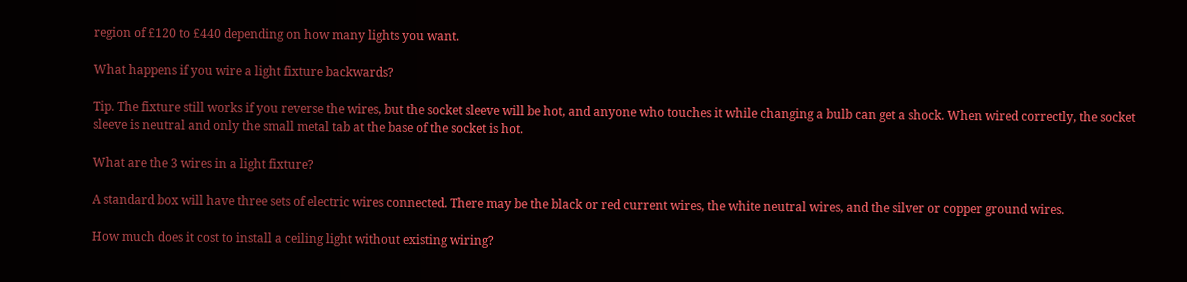region of £120 to £440 depending on how many lights you want.

What happens if you wire a light fixture backwards?

Tip. The fixture still works if you reverse the wires, but the socket sleeve will be hot, and anyone who touches it while changing a bulb can get a shock. When wired correctly, the socket sleeve is neutral and only the small metal tab at the base of the socket is hot.

What are the 3 wires in a light fixture?

A standard box will have three sets of electric wires connected. There may be the black or red current wires, the white neutral wires, and the silver or copper ground wires.

How much does it cost to install a ceiling light without existing wiring?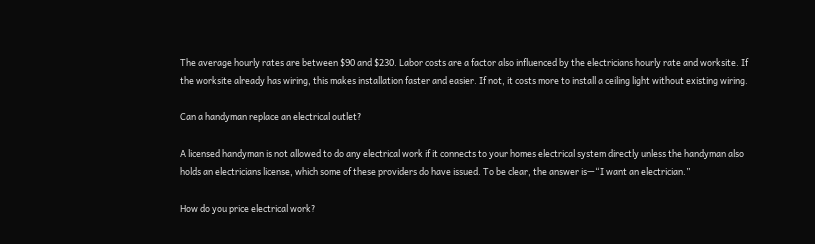The average hourly rates are between $90 and $230. Labor costs are a factor also influenced by the electricians hourly rate and worksite. If the worksite already has wiring, this makes installation faster and easier. If not, it costs more to install a ceiling light without existing wiring.

Can a handyman replace an electrical outlet?

A licensed handyman is not allowed to do any electrical work if it connects to your homes electrical system directly unless the handyman also holds an electricians license, which some of these providers do have issued. To be clear, the answer is—“I want an electrician.”

How do you price electrical work?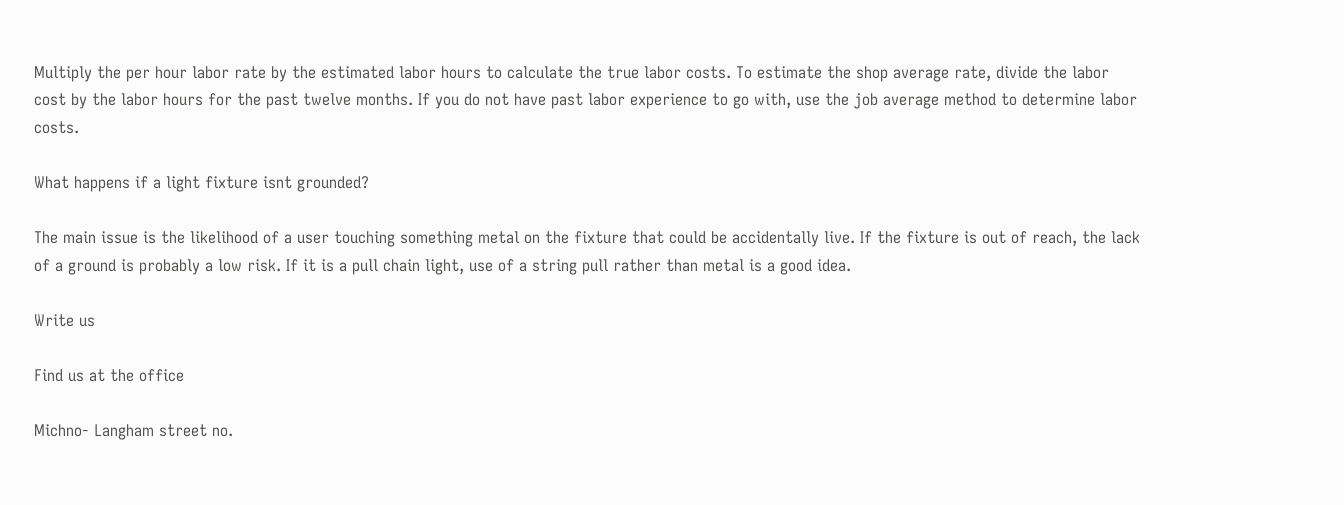Multiply the per hour labor rate by the estimated labor hours to calculate the true labor costs. To estimate the shop average rate, divide the labor cost by the labor hours for the past twelve months. If you do not have past labor experience to go with, use the job average method to determine labor costs.

What happens if a light fixture isnt grounded?

The main issue is the likelihood of a user touching something metal on the fixture that could be accidentally live. If the fixture is out of reach, the lack of a ground is probably a low risk. If it is a pull chain light, use of a string pull rather than metal is a good idea.

Write us

Find us at the office

Michno- Langham street no.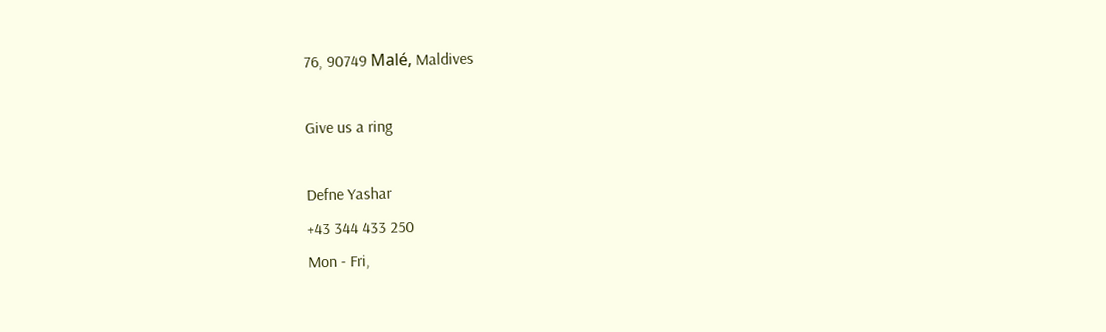76, 90749 Malé, Maldives

Give us a ring

Defne Yashar
+43 344 433 250
Mon - Fri,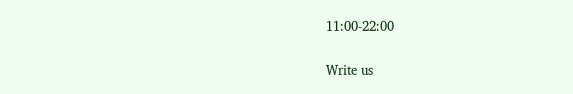11:00-22:00

Write us